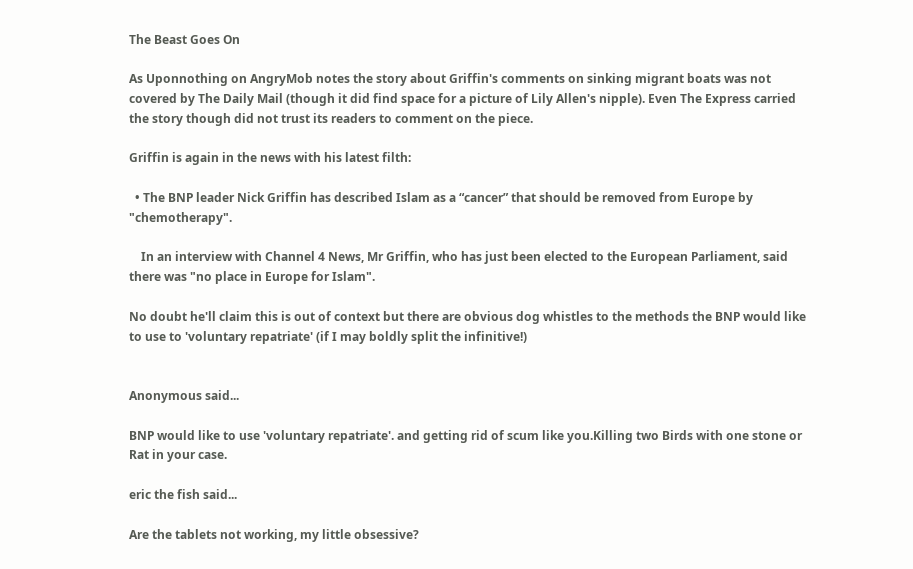The Beast Goes On

As Uponnothing on AngryMob notes the story about Griffin's comments on sinking migrant boats was not covered by The Daily Mail (though it did find space for a picture of Lily Allen's nipple). Even The Express carried the story though did not trust its readers to comment on the piece.

Griffin is again in the news with his latest filth:

  • The BNP leader Nick Griffin has described Islam as a “cancer” that should be removed from Europe by "chemotherapy".

    In an interview with Channel 4 News, Mr Griffin, who has just been elected to the European Parliament, said there was "no place in Europe for Islam".

No doubt he'll claim this is out of context but there are obvious dog whistles to the methods the BNP would like to use to 'voluntary repatriate' (if I may boldly split the infinitive!)


Anonymous said...

BNP would like to use 'voluntary repatriate'. and getting rid of scum like you.Killing two Birds with one stone or Rat in your case.

eric the fish said...

Are the tablets not working, my little obsessive?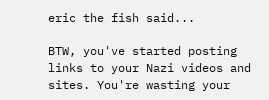eric the fish said...

BTW, you've started posting links to your Nazi videos and sites. You're wasting your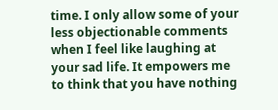time. I only allow some of your less objectionable comments when I feel like laughing at your sad life. It empowers me to think that you have nothing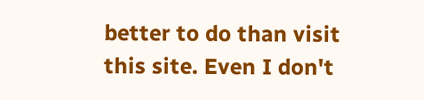better to do than visit this site. Even I don't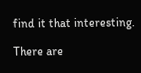find it that interesting.

There are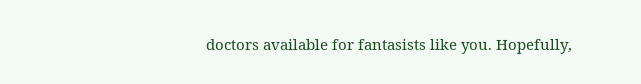doctors available for fantasists like you. Hopefully,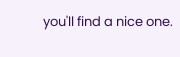you'll find a nice one.